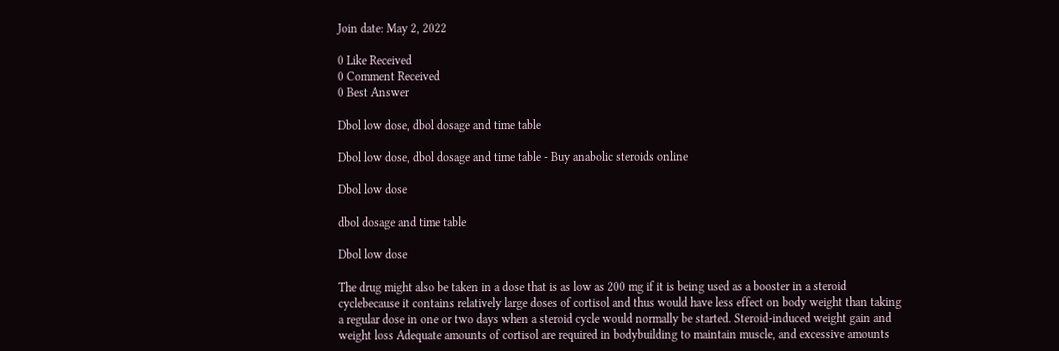Join date: May 2, 2022

0 Like Received
0 Comment Received
0 Best Answer

Dbol low dose, dbol dosage and time table

Dbol low dose, dbol dosage and time table - Buy anabolic steroids online

Dbol low dose

dbol dosage and time table

Dbol low dose

The drug might also be taken in a dose that is as low as 200 mg if it is being used as a booster in a steroid cyclebecause it contains relatively large doses of cortisol and thus would have less effect on body weight than taking a regular dose in one or two days when a steroid cycle would normally be started. Steroid-induced weight gain and weight loss Adequate amounts of cortisol are required in bodybuilding to maintain muscle, and excessive amounts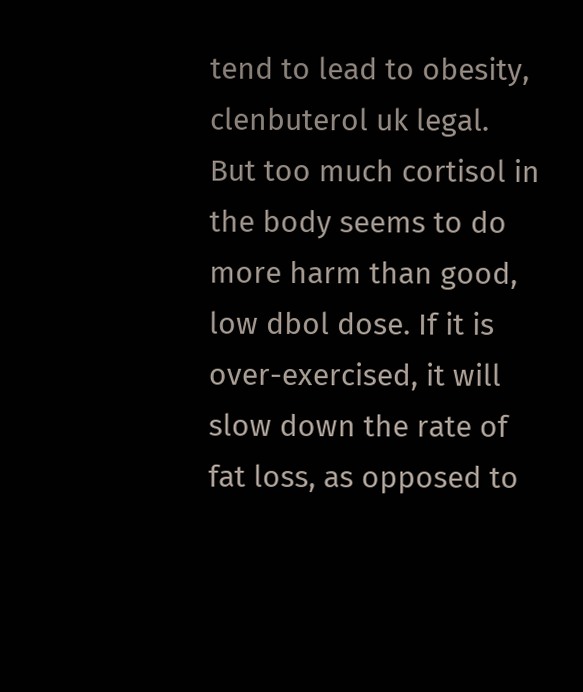tend to lead to obesity, clenbuterol uk legal. But too much cortisol in the body seems to do more harm than good, low dbol dose. If it is over-exercised, it will slow down the rate of fat loss, as opposed to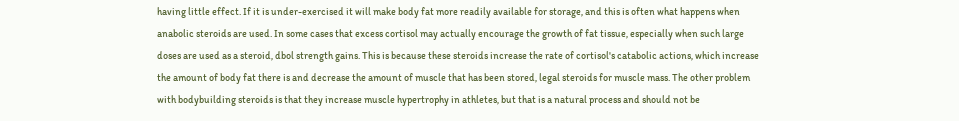having little effect. If it is under-exercised it will make body fat more readily available for storage, and this is often what happens when anabolic steroids are used. In some cases that excess cortisol may actually encourage the growth of fat tissue, especially when such large doses are used as a steroid, dbol strength gains. This is because these steroids increase the rate of cortisol's catabolic actions, which increase the amount of body fat there is and decrease the amount of muscle that has been stored, legal steroids for muscle mass. The other problem with bodybuilding steroids is that they increase muscle hypertrophy in athletes, but that is a natural process and should not be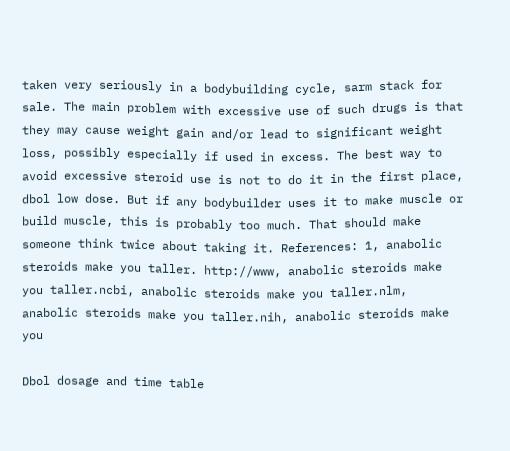taken very seriously in a bodybuilding cycle, sarm stack for sale. The main problem with excessive use of such drugs is that they may cause weight gain and/or lead to significant weight loss, possibly especially if used in excess. The best way to avoid excessive steroid use is not to do it in the first place, dbol low dose. But if any bodybuilder uses it to make muscle or build muscle, this is probably too much. That should make someone think twice about taking it. References: 1, anabolic steroids make you taller. http://www, anabolic steroids make you taller.ncbi, anabolic steroids make you taller.nlm, anabolic steroids make you taller.nih, anabolic steroids make you

Dbol dosage and time table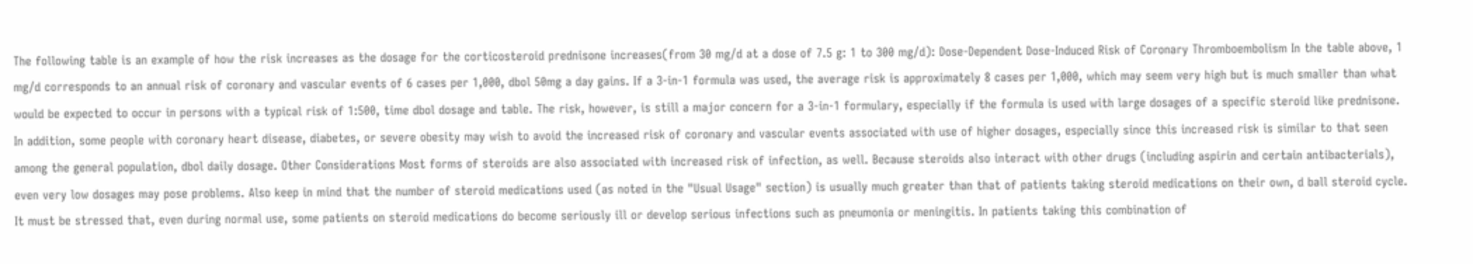The following table is an example of how the risk increases as the dosage for the corticosteroid prednisone increases(from 30 mg/d at a dose of 7.5 g: 1 to 300 mg/d): Dose-Dependent Dose-Induced Risk of Coronary Thromboembolism In the table above, 1 mg/d corresponds to an annual risk of coronary and vascular events of 6 cases per 1,000, dbol 50mg a day gains. If a 3-in-1 formula was used, the average risk is approximately 8 cases per 1,000, which may seem very high but is much smaller than what would be expected to occur in persons with a typical risk of 1:500, time dbol dosage and table. The risk, however, is still a major concern for a 3-in-1 formulary, especially if the formula is used with large dosages of a specific steroid like prednisone. In addition, some people with coronary heart disease, diabetes, or severe obesity may wish to avoid the increased risk of coronary and vascular events associated with use of higher dosages, especially since this increased risk is similar to that seen among the general population, dbol daily dosage. Other Considerations Most forms of steroids are also associated with increased risk of infection, as well. Because steroids also interact with other drugs (including aspirin and certain antibacterials), even very low dosages may pose problems. Also keep in mind that the number of steroid medications used (as noted in the "Usual Usage" section) is usually much greater than that of patients taking steroid medications on their own, d ball steroid cycle. It must be stressed that, even during normal use, some patients on steroid medications do become seriously ill or develop serious infections such as pneumonia or meningitis. In patients taking this combination of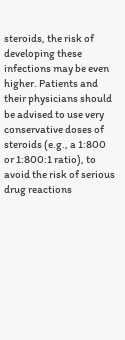steroids, the risk of developing these infections may be even higher. Patients and their physicians should be advised to use very conservative doses of steroids (e.g., a 1:800 or 1:800:1 ratio), to avoid the risk of serious drug reactions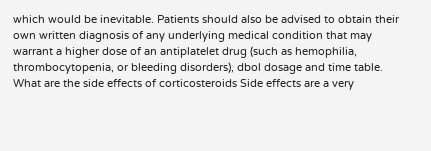which would be inevitable. Patients should also be advised to obtain their own written diagnosis of any underlying medical condition that may warrant a higher dose of an antiplatelet drug (such as hemophilia, thrombocytopenia, or bleeding disorders), dbol dosage and time table. What are the side effects of corticosteroids Side effects are a very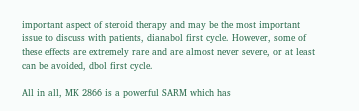important aspect of steroid therapy and may be the most important issue to discuss with patients, dianabol first cycle. However, some of these effects are extremely rare and are almost never severe, or at least can be avoided, dbol first cycle.

All in all, MK 2866 is a powerful SARM which has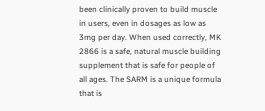been clinically proven to build muscle in users, even in dosages as low as 3mg per day. When used correctly, MK 2866 is a safe, natural muscle building supplement that is safe for people of all ages. The SARM is a unique formula that is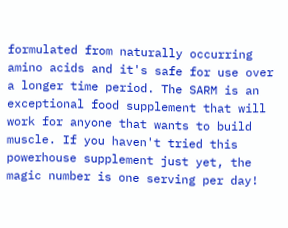formulated from naturally occurring amino acids and it's safe for use over a longer time period. The SARM is an exceptional food supplement that will work for anyone that wants to build muscle. If you haven't tried this powerhouse supplement just yet, the magic number is one serving per day!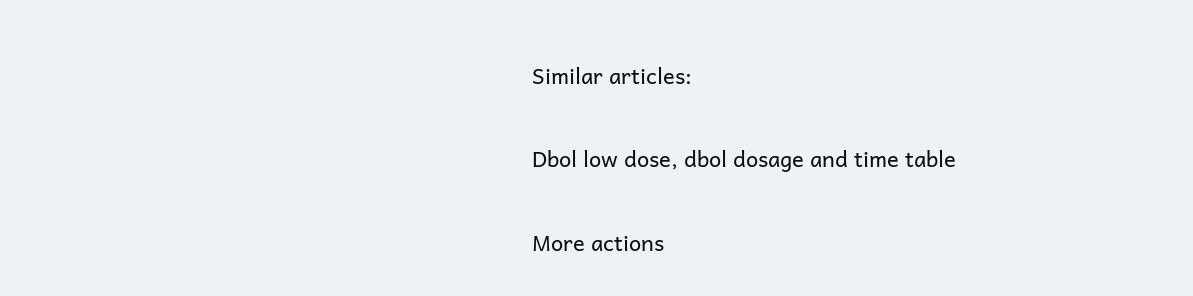Similar articles:

Dbol low dose, dbol dosage and time table

More actions